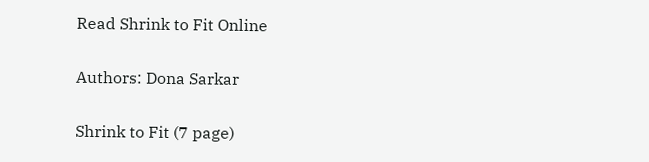Read Shrink to Fit Online

Authors: Dona Sarkar

Shrink to Fit (7 page)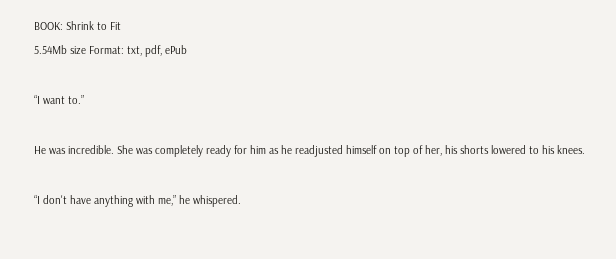BOOK: Shrink to Fit
5.54Mb size Format: txt, pdf, ePub

“I want to.”

He was incredible. She was completely ready for him as he readjusted himself on top of her, his shorts lowered to his knees.

“I don't have anything with me,” he whispered.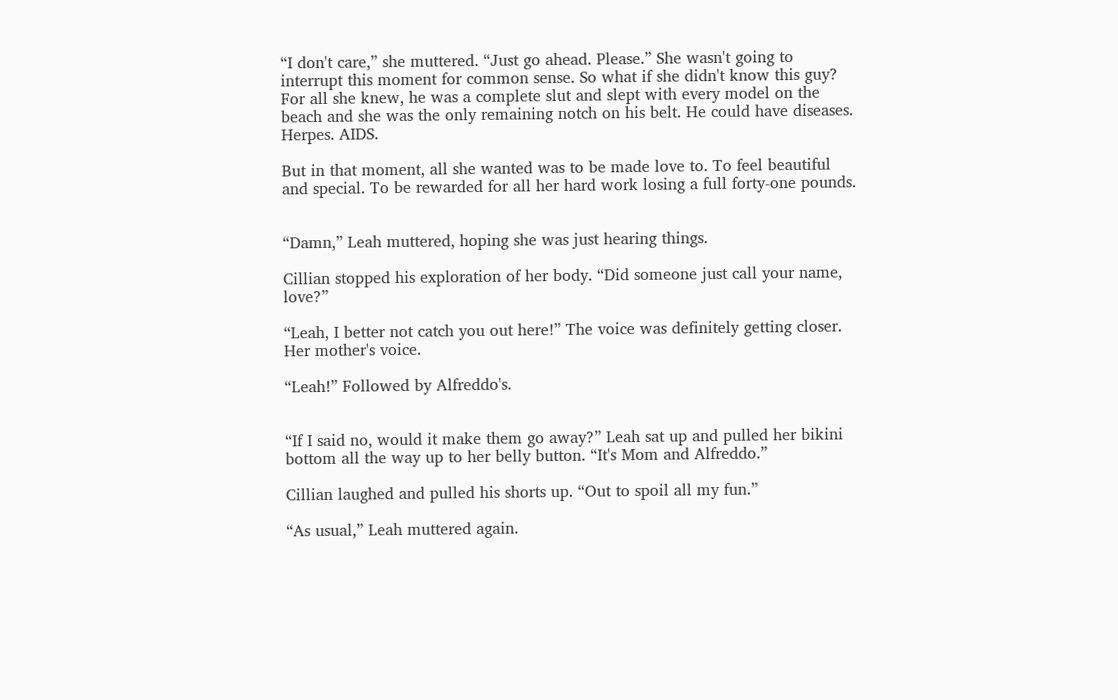“I don't care,” she muttered. “Just go ahead. Please.” She wasn't going to interrupt this moment for common sense. So what if she didn't know this guy? For all she knew, he was a complete slut and slept with every model on the beach and she was the only remaining notch on his belt. He could have diseases. Herpes. AIDS.

But in that moment, all she wanted was to be made love to. To feel beautiful and special. To be rewarded for all her hard work losing a full forty-one pounds.


“Damn,” Leah muttered, hoping she was just hearing things.

Cillian stopped his exploration of her body. “Did someone just call your name, love?”

“Leah, I better not catch you out here!” The voice was definitely getting closer. Her mother's voice.

“Leah!” Followed by Alfreddo's.


“If I said no, would it make them go away?” Leah sat up and pulled her bikini bottom all the way up to her belly button. “It's Mom and Alfreddo.”

Cillian laughed and pulled his shorts up. “Out to spoil all my fun.”

“As usual,” Leah muttered again.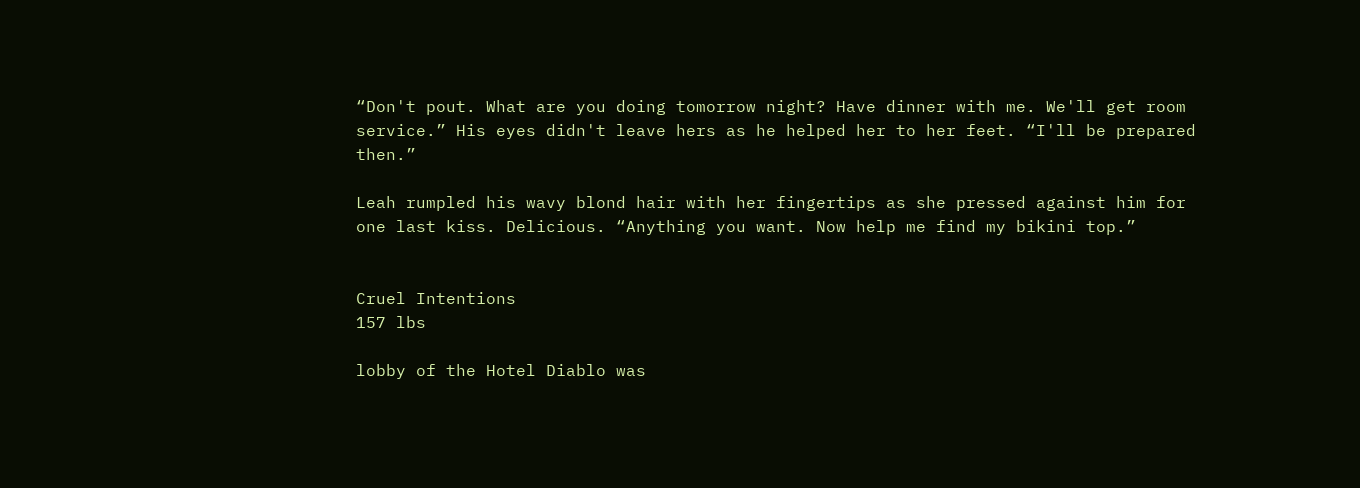“Don't pout. What are you doing tomorrow night? Have dinner with me. We'll get room service.” His eyes didn't leave hers as he helped her to her feet. “I'll be prepared then.”

Leah rumpled his wavy blond hair with her fingertips as she pressed against him for one last kiss. Delicious. “Anything you want. Now help me find my bikini top.”


Cruel Intentions
157 lbs

lobby of the Hotel Diablo was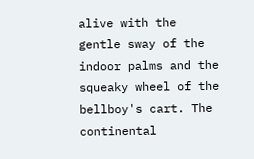alive with the gentle sway of the indoor palms and the squeaky wheel of the bellboy's cart. The continental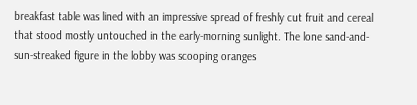breakfast table was lined with an impressive spread of freshly cut fruit and cereal that stood mostly untouched in the early-morning sunlight. The lone sand-and-sun-streaked figure in the lobby was scooping oranges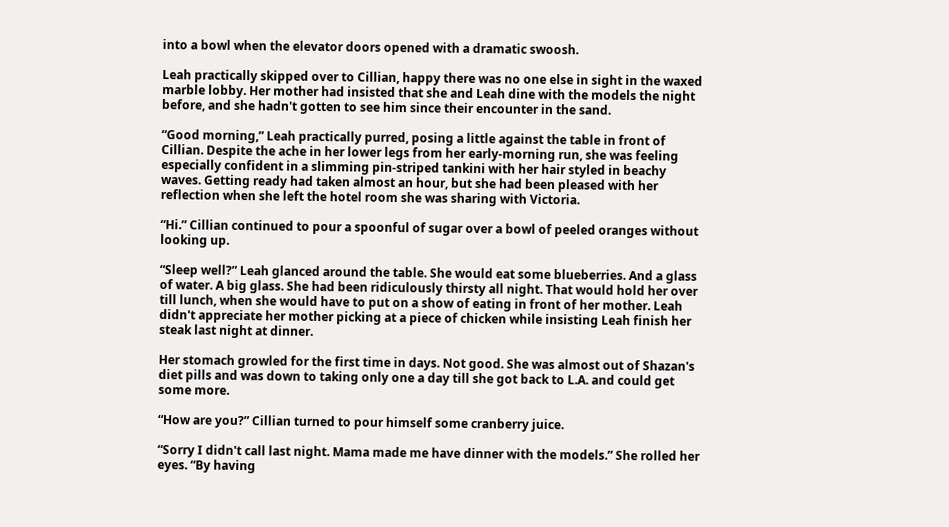into a bowl when the elevator doors opened with a dramatic swoosh.

Leah practically skipped over to Cillian, happy there was no one else in sight in the waxed marble lobby. Her mother had insisted that she and Leah dine with the models the night before, and she hadn't gotten to see him since their encounter in the sand.

“Good morning,” Leah practically purred, posing a little against the table in front of Cillian. Despite the ache in her lower legs from her early-morning run, she was feeling especially confident in a slimming pin-striped tankini with her hair styled in beachy waves. Getting ready had taken almost an hour, but she had been pleased with her reflection when she left the hotel room she was sharing with Victoria.

“Hi.” Cillian continued to pour a spoonful of sugar over a bowl of peeled oranges without looking up.

“Sleep well?” Leah glanced around the table. She would eat some blueberries. And a glass of water. A big glass. She had been ridiculously thirsty all night. That would hold her over till lunch, when she would have to put on a show of eating in front of her mother. Leah didn't appreciate her mother picking at a piece of chicken while insisting Leah finish her steak last night at dinner.

Her stomach growled for the first time in days. Not good. She was almost out of Shazan's diet pills and was down to taking only one a day till she got back to L.A. and could get some more.

“How are you?” Cillian turned to pour himself some cranberry juice.

“Sorry I didn't call last night. Mama made me have dinner with the models.” She rolled her eyes. “By having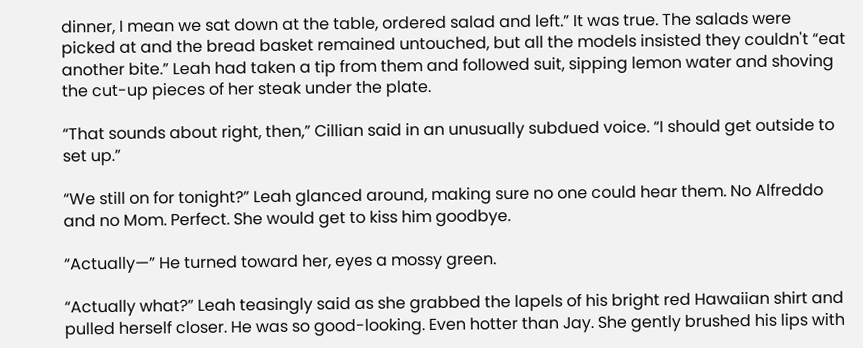dinner, I mean we sat down at the table, ordered salad and left.” It was true. The salads were picked at and the bread basket remained untouched, but all the models insisted they couldn't “eat another bite.” Leah had taken a tip from them and followed suit, sipping lemon water and shoving the cut-up pieces of her steak under the plate.

“That sounds about right, then,” Cillian said in an unusually subdued voice. “I should get outside to set up.”

“We still on for tonight?” Leah glanced around, making sure no one could hear them. No Alfreddo and no Mom. Perfect. She would get to kiss him goodbye.

“Actually—” He turned toward her, eyes a mossy green.

“Actually what?” Leah teasingly said as she grabbed the lapels of his bright red Hawaiian shirt and pulled herself closer. He was so good-looking. Even hotter than Jay. She gently brushed his lips with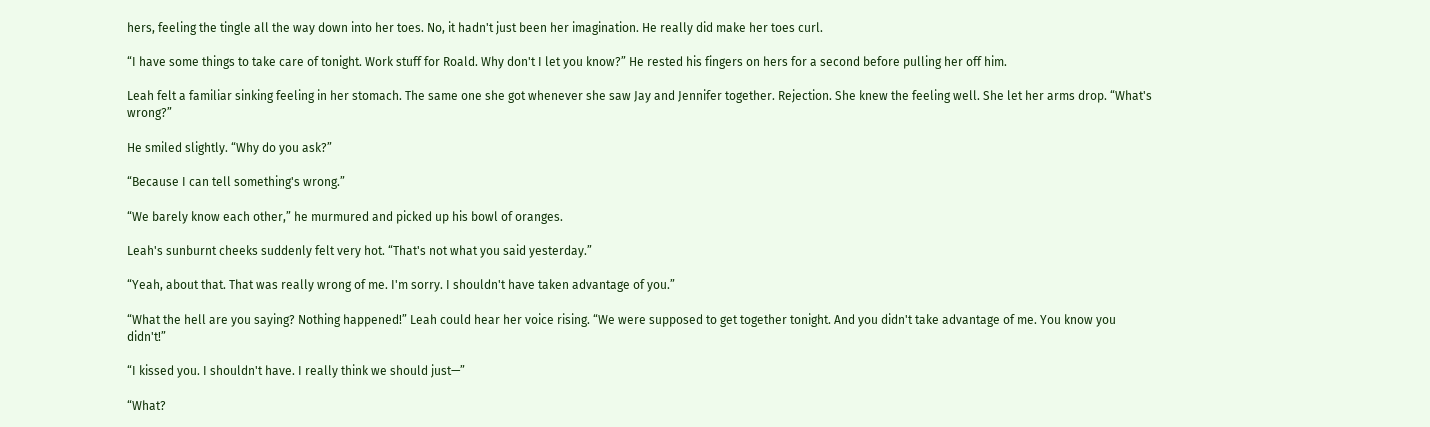hers, feeling the tingle all the way down into her toes. No, it hadn't just been her imagination. He really did make her toes curl.

“I have some things to take care of tonight. Work stuff for Roald. Why don't I let you know?” He rested his fingers on hers for a second before pulling her off him.

Leah felt a familiar sinking feeling in her stomach. The same one she got whenever she saw Jay and Jennifer together. Rejection. She knew the feeling well. She let her arms drop. “What's wrong?”

He smiled slightly. “Why do you ask?”

“Because I can tell something's wrong.”

“We barely know each other,” he murmured and picked up his bowl of oranges.

Leah's sunburnt cheeks suddenly felt very hot. “That's not what you said yesterday.”

“Yeah, about that. That was really wrong of me. I'm sorry. I shouldn't have taken advantage of you.”

“What the hell are you saying? Nothing happened!” Leah could hear her voice rising. “We were supposed to get together tonight. And you didn't take advantage of me. You know you didn't!”

“I kissed you. I shouldn't have. I really think we should just—”

“What?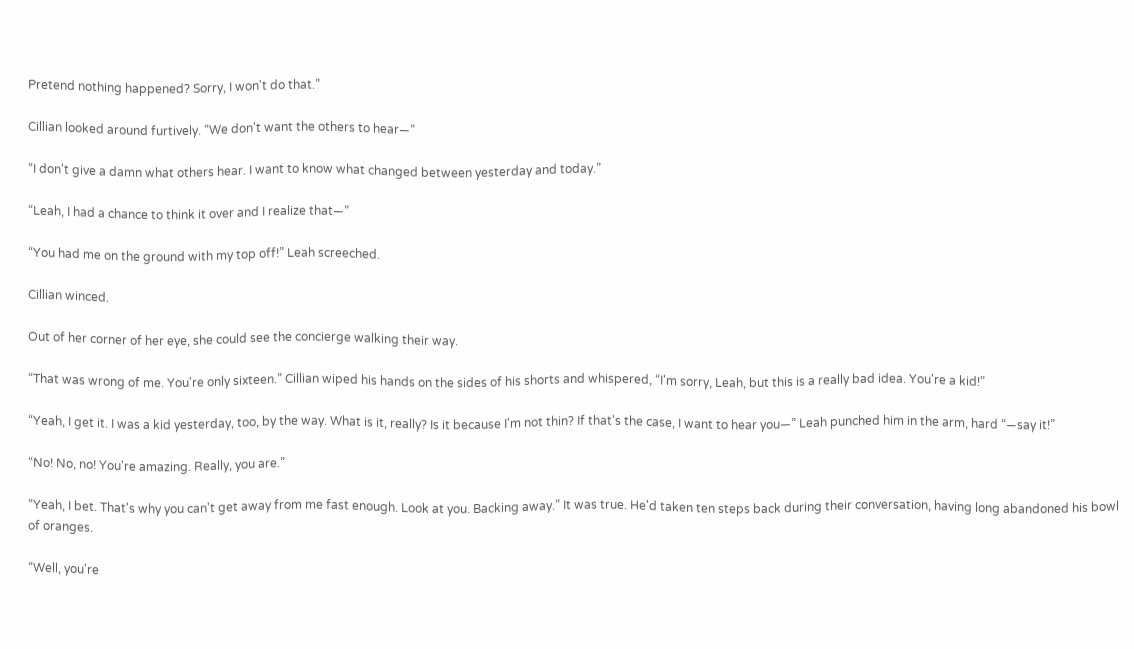Pretend nothing happened? Sorry, I won't do that.”

Cillian looked around furtively. “We don't want the others to hear—”

“I don't give a damn what others hear. I want to know what changed between yesterday and today.”

“Leah, I had a chance to think it over and I realize that—”

“You had me on the ground with my top off!” Leah screeched.

Cillian winced.

Out of her corner of her eye, she could see the concierge walking their way.

“That was wrong of me. You're only sixteen.” Cillian wiped his hands on the sides of his shorts and whispered, “I'm sorry, Leah, but this is a really bad idea. You're a kid!”

“Yeah, I get it. I was a kid yesterday, too, by the way. What is it, really? Is it because I'm not thin? If that's the case, I want to hear you—” Leah punched him in the arm, hard “—say it!”

“No! No, no! You're amazing. Really, you are.”

“Yeah, I bet. That's why you can't get away from me fast enough. Look at you. Backing away.” It was true. He'd taken ten steps back during their conversation, having long abandoned his bowl of oranges.

“Well, you're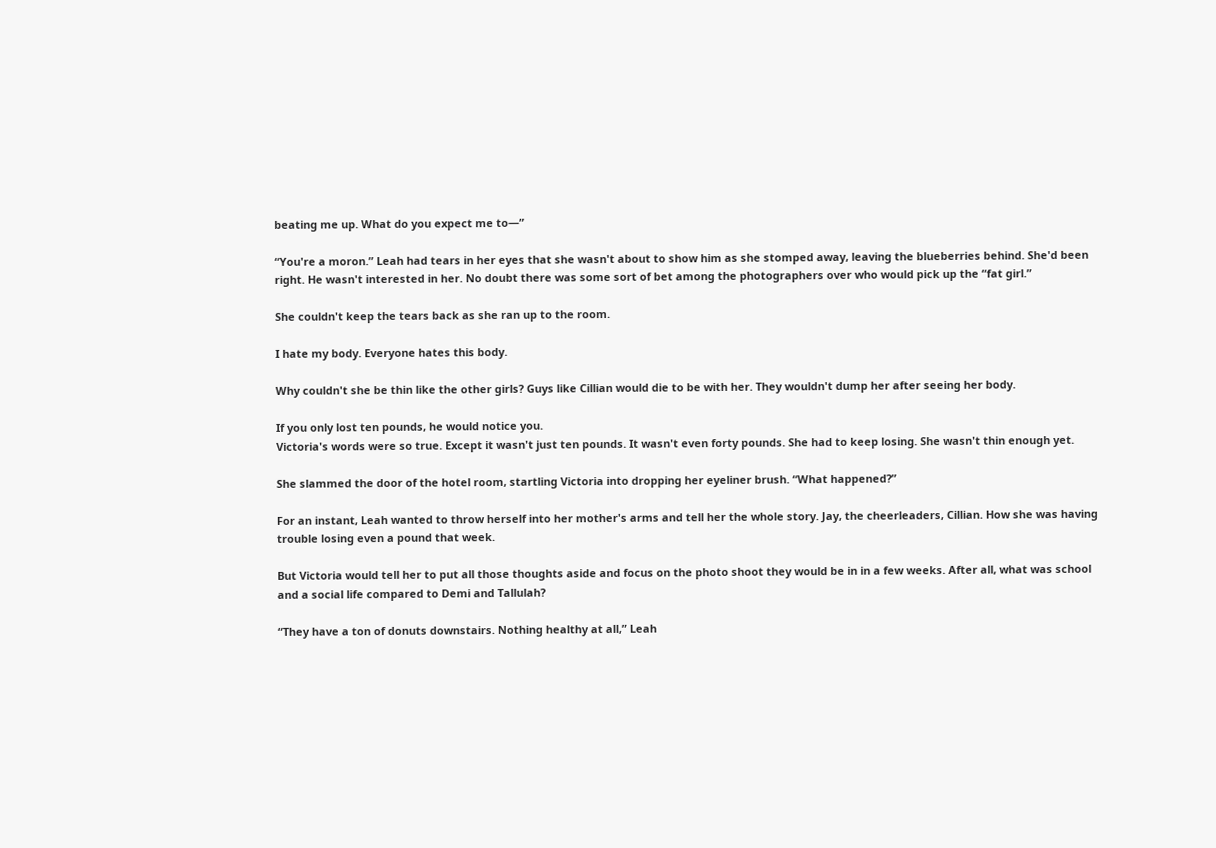beating me up. What do you expect me to—”

“You're a moron.” Leah had tears in her eyes that she wasn't about to show him as she stomped away, leaving the blueberries behind. She'd been right. He wasn't interested in her. No doubt there was some sort of bet among the photographers over who would pick up the “fat girl.”

She couldn't keep the tears back as she ran up to the room.

I hate my body. Everyone hates this body.

Why couldn't she be thin like the other girls? Guys like Cillian would die to be with her. They wouldn't dump her after seeing her body.

If you only lost ten pounds, he would notice you.
Victoria's words were so true. Except it wasn't just ten pounds. It wasn't even forty pounds. She had to keep losing. She wasn't thin enough yet.

She slammed the door of the hotel room, startling Victoria into dropping her eyeliner brush. “What happened?”

For an instant, Leah wanted to throw herself into her mother's arms and tell her the whole story. Jay, the cheerleaders, Cillian. How she was having trouble losing even a pound that week.

But Victoria would tell her to put all those thoughts aside and focus on the photo shoot they would be in in a few weeks. After all, what was school and a social life compared to Demi and Tallulah?

“They have a ton of donuts downstairs. Nothing healthy at all,” Leah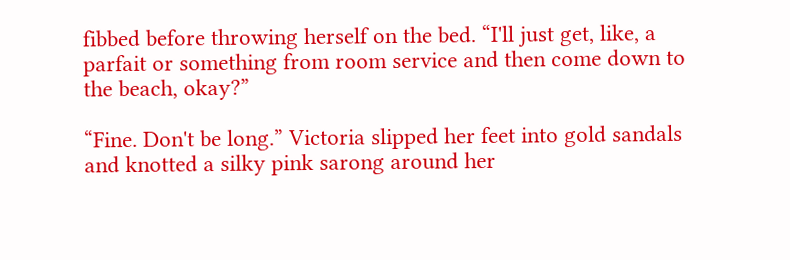fibbed before throwing herself on the bed. “I'll just get, like, a parfait or something from room service and then come down to the beach, okay?”

“Fine. Don't be long.” Victoria slipped her feet into gold sandals and knotted a silky pink sarong around her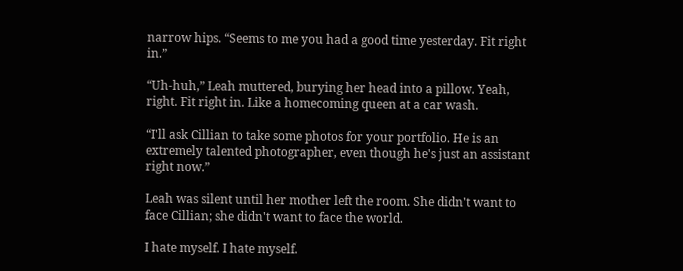narrow hips. “Seems to me you had a good time yesterday. Fit right in.”

“Uh-huh,” Leah muttered, burying her head into a pillow. Yeah, right. Fit right in. Like a homecoming queen at a car wash.

“I'll ask Cillian to take some photos for your portfolio. He is an extremely talented photographer, even though he's just an assistant right now.”

Leah was silent until her mother left the room. She didn't want to face Cillian; she didn't want to face the world.

I hate myself. I hate myself.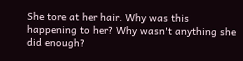She tore at her hair. Why was this happening to her? Why wasn't anything she did enough?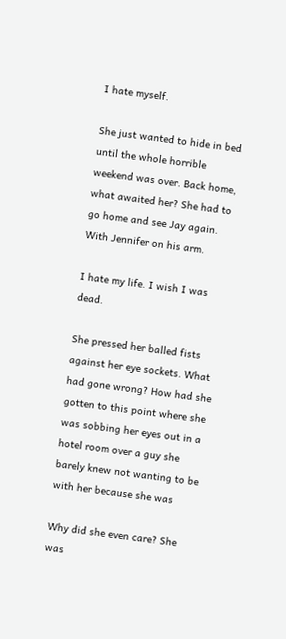I hate myself.

She just wanted to hide in bed until the whole horrible weekend was over. Back home, what awaited her? She had to go home and see Jay again. With Jennifer on his arm.

I hate my life. I wish I was dead.

She pressed her balled fists against her eye sockets. What had gone wrong? How had she gotten to this point where she was sobbing her eyes out in a hotel room over a guy she barely knew not wanting to be with her because she was

Why did she even care? She was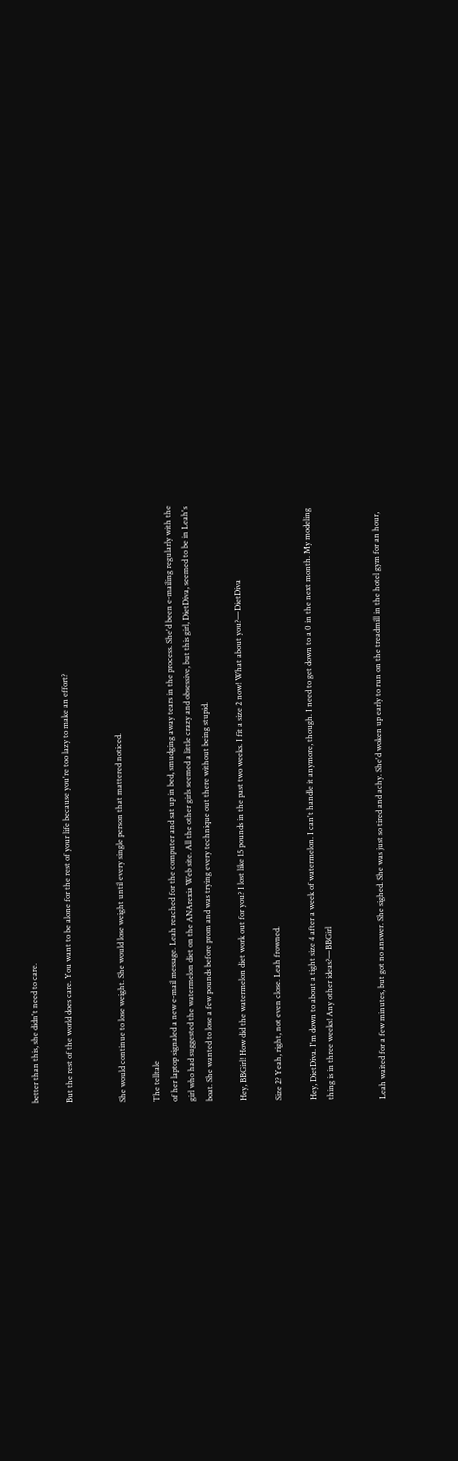better than this, she didn't need to care.

But the rest of the world does care. You want to be alone for the rest of your life because you're too lazy to make an effort?


She would continue to lose weight. She would lose weight until every single person that mattered noticed.

The telltale
of her laptop signaled a new e-mail message. Leah reached for the computer and sat up in bed, smudging away tears in the process. She'd been e-mailing regularly with the girl who had suggested the watermelon diet on the ANArexia Web site. All the other girls seemed a little crazy and obsessive, but this girl, DietDiva, seemed to be in Leah's boat. She wanted to lose a few pounds before prom and was trying every technique out there without being stupid.

Hey, BBGirl! How did the watermelon diet work out for you? I lost like 15 pounds in the past two weeks. I fit a size 2 now! What about you?—DietDiva

Size 2? Yeah, right, not even close. Leah frowned.

Hey, DietDiva. I'm down to about a tight size 4 after a week of watermelon. I can't handle it anymore, though. I need to get down to a 0 in the next month. My modeling thing is in three weeks! Any other ideas?—BBGirl


Leah waited for a few minutes, but got no answer. She sighed. She was just so tired and achy. She'd woken up early to run on the treadmill in the hotel gym for an hour,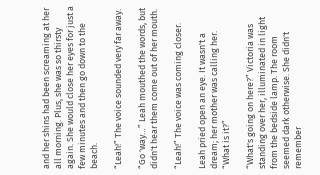and her shins had been screaming at her all morning. Plus, she was so thirsty again. She would close her eyes for just a few minutes and then go down to the beach.

“Leah!” The voice sounded very far away.

“Go 'way…” Leah mouthed the words, but didn't hear them come out of her mouth.

“Leah!” The voice was coming closer.

Leah pried open an eye. It wasn't a dream; her mother was calling her. “What is it?”

“What's going on here?” Victoria was standing over her, illuminated in light from the bedside lamp. The room seemed dark otherwise. She didn't remember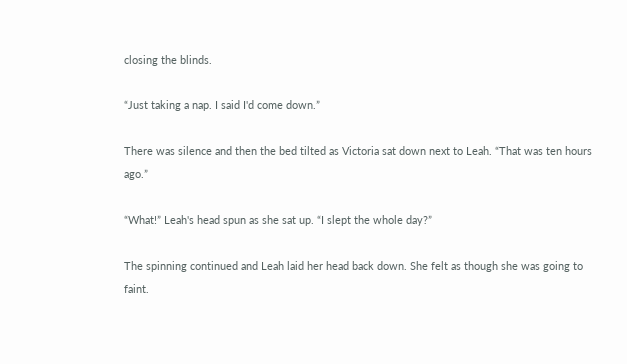closing the blinds.

“Just taking a nap. I said I'd come down.”

There was silence and then the bed tilted as Victoria sat down next to Leah. “That was ten hours ago.”

“What!” Leah's head spun as she sat up. “I slept the whole day?”

The spinning continued and Leah laid her head back down. She felt as though she was going to faint.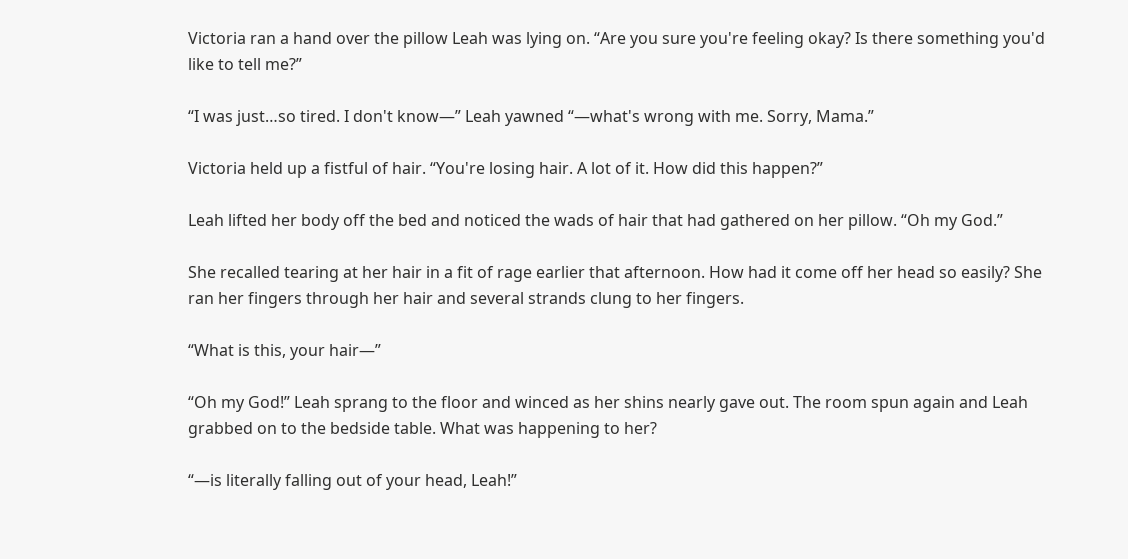Victoria ran a hand over the pillow Leah was lying on. “Are you sure you're feeling okay? Is there something you'd like to tell me?”

“I was just…so tired. I don't know—” Leah yawned “—what's wrong with me. Sorry, Mama.”

Victoria held up a fistful of hair. “You're losing hair. A lot of it. How did this happen?”

Leah lifted her body off the bed and noticed the wads of hair that had gathered on her pillow. “Oh my God.”

She recalled tearing at her hair in a fit of rage earlier that afternoon. How had it come off her head so easily? She ran her fingers through her hair and several strands clung to her fingers.

“What is this, your hair—”

“Oh my God!” Leah sprang to the floor and winced as her shins nearly gave out. The room spun again and Leah grabbed on to the bedside table. What was happening to her?

“—is literally falling out of your head, Leah!”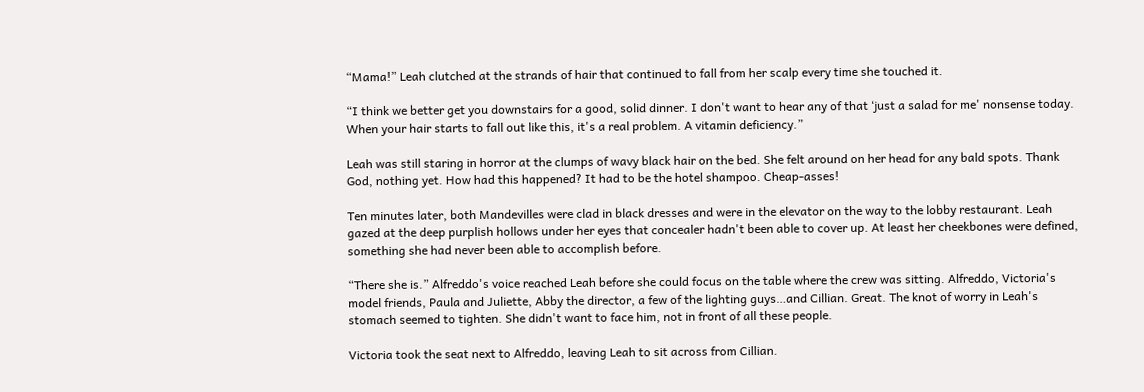“Mama!” Leah clutched at the strands of hair that continued to fall from her scalp every time she touched it.

“I think we better get you downstairs for a good, solid dinner. I don't want to hear any of that ‘just a salad for me' nonsense today. When your hair starts to fall out like this, it's a real problem. A vitamin deficiency.”

Leah was still staring in horror at the clumps of wavy black hair on the bed. She felt around on her head for any bald spots. Thank God, nothing yet. How had this happened? It had to be the hotel shampoo. Cheap-asses!

Ten minutes later, both Mandevilles were clad in black dresses and were in the elevator on the way to the lobby restaurant. Leah gazed at the deep purplish hollows under her eyes that concealer hadn't been able to cover up. At least her cheekbones were defined, something she had never been able to accomplish before.

“There she is.” Alfreddo's voice reached Leah before she could focus on the table where the crew was sitting. Alfreddo, Victoria's model friends, Paula and Juliette, Abby the director, a few of the lighting guys…and Cillian. Great. The knot of worry in Leah's stomach seemed to tighten. She didn't want to face him, not in front of all these people.

Victoria took the seat next to Alfreddo, leaving Leah to sit across from Cillian.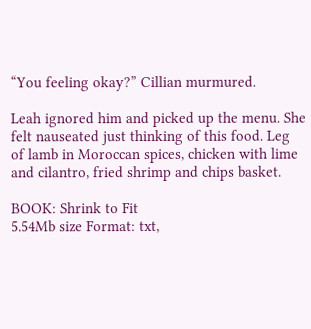“You feeling okay?” Cillian murmured.

Leah ignored him and picked up the menu. She felt nauseated just thinking of this food. Leg of lamb in Moroccan spices, chicken with lime and cilantro, fried shrimp and chips basket.

BOOK: Shrink to Fit
5.54Mb size Format: txt,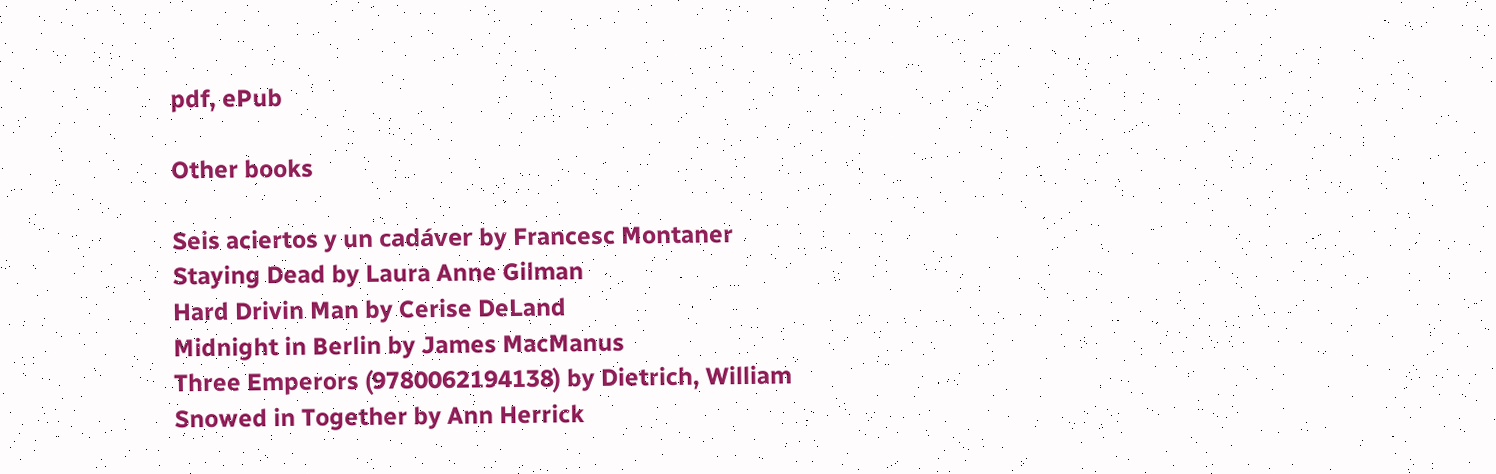pdf, ePub

Other books

Seis aciertos y un cadáver by Francesc Montaner
Staying Dead by Laura Anne Gilman
Hard Drivin Man by Cerise DeLand
Midnight in Berlin by James MacManus
Three Emperors (9780062194138) by Dietrich, William
Snowed in Together by Ann Herrick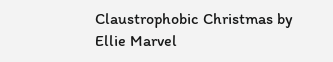Claustrophobic Christmas by Ellie Marvel